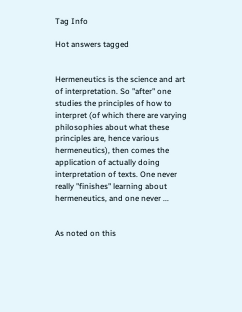Tag Info

Hot answers tagged


Hermeneutics is the science and art of interpretation. So "after" one studies the principles of how to interpret (of which there are varying philosophies about what these principles are, hence various hermeneutics), then comes the application of actually doing interpretation of texts. One never really "finishes" learning about hermeneutics, and one never ...


As noted on this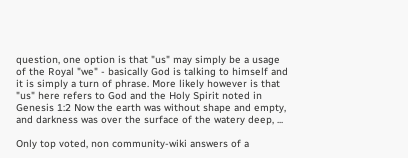question, one option is that "us" may simply be a usage of the Royal "we" - basically God is talking to himself and it is simply a turn of phrase. More likely however is that "us" here refers to God and the Holy Spirit noted in Genesis 1:2 Now the earth was without shape and empty, and darkness was over the surface of the watery deep, ...

Only top voted, non community-wiki answers of a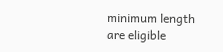minimum length are eligible